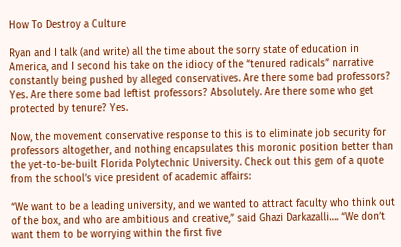How To Destroy a Culture

Ryan and I talk (and write) all the time about the sorry state of education in America, and I second his take on the idiocy of the “tenured radicals” narrative constantly being pushed by alleged conservatives. Are there some bad professors? Yes. Are there some bad leftist professors? Absolutely. Are there some who get protected by tenure? Yes.

Now, the movement conservative response to this is to eliminate job security for professors altogether, and nothing encapsulates this moronic position better than the yet-to-be-built Florida Polytechnic University. Check out this gem of a quote from the school’s vice president of academic affairs:

“We want to be a leading university, and we wanted to attract faculty who think out of the box, and who are ambitious and creative,” said Ghazi Darkazalli…. “We don’t want them to be worrying within the first five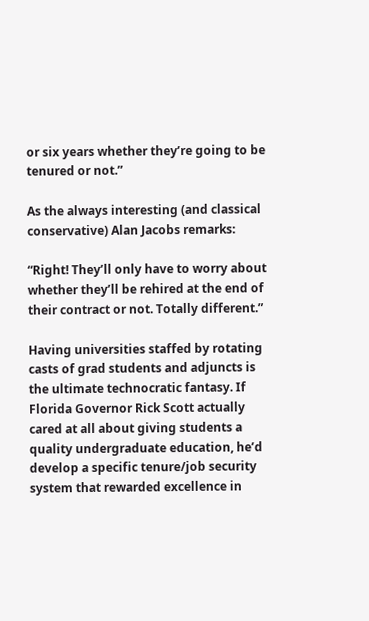or six years whether they’re going to be tenured or not.”

As the always interesting (and classical conservative) Alan Jacobs remarks:

“Right! They’ll only have to worry about whether they’ll be rehired at the end of their contract or not. Totally different.”

Having universities staffed by rotating casts of grad students and adjuncts is the ultimate technocratic fantasy. If Florida Governor Rick Scott actually cared at all about giving students a quality undergraduate education, he’d develop a specific tenure/job security system that rewarded excellence in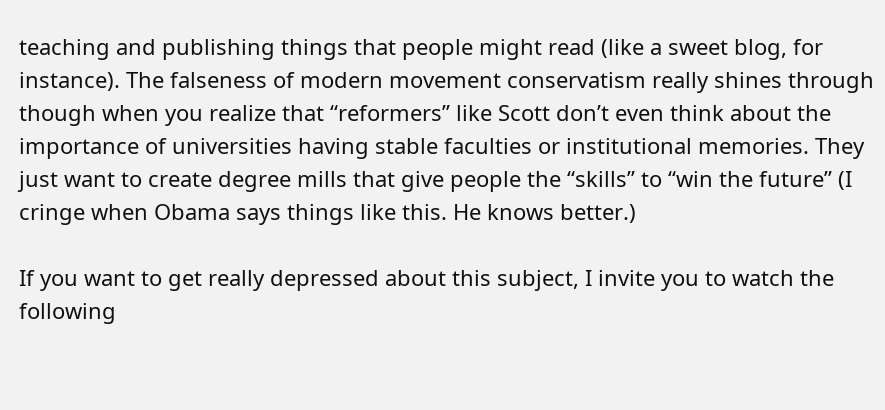teaching and publishing things that people might read (like a sweet blog, for instance). The falseness of modern movement conservatism really shines through though when you realize that “reformers” like Scott don’t even think about the importance of universities having stable faculties or institutional memories. They just want to create degree mills that give people the “skills” to “win the future” (I cringe when Obama says things like this. He knows better.)

If you want to get really depressed about this subject, I invite you to watch the following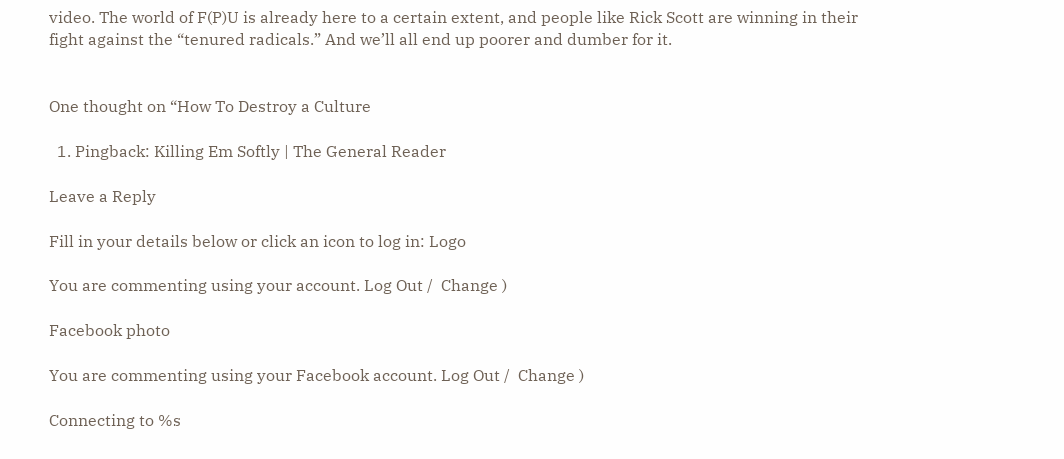video. The world of F(P)U is already here to a certain extent, and people like Rick Scott are winning in their fight against the “tenured radicals.” And we’ll all end up poorer and dumber for it.


One thought on “How To Destroy a Culture

  1. Pingback: Killing Em Softly | The General Reader

Leave a Reply

Fill in your details below or click an icon to log in: Logo

You are commenting using your account. Log Out /  Change )

Facebook photo

You are commenting using your Facebook account. Log Out /  Change )

Connecting to %s